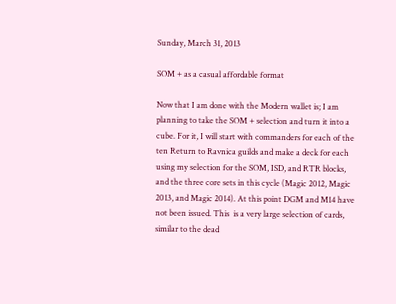Sunday, March 31, 2013

SOM + as a casual affordable format

Now that I am done with the Modern wallet is; I am planning to take the SOM + selection and turn it into a cube. For it, I will start with commanders for each of the ten Return to Ravnica guilds and make a deck for each using my selection for the SOM, ISD, and RTR blocks, and the three core sets in this cycle (Magic 2012, Magic 2013, and Magic 2014). At this point DGM and M14 have not been issued. This  is a very large selection of cards, similar to the dead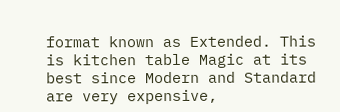format known as Extended. This is kitchen table Magic at its best since Modern and Standard are very expensive,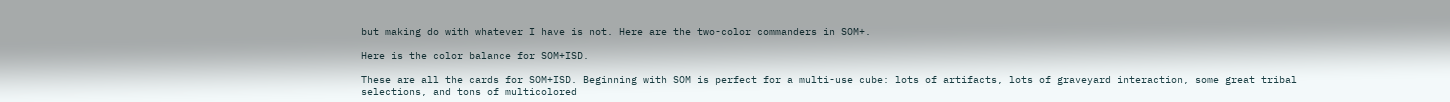but making do with whatever I have is not. Here are the two-color commanders in SOM+.

Here is the color balance for SOM+ISD.

These are all the cards for SOM+ISD. Beginning with SOM is perfect for a multi-use cube: lots of artifacts, lots of graveyard interaction, some great tribal selections, and tons of multicolored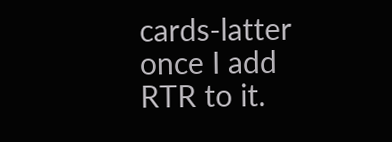cards-latter once I add RTR to it.